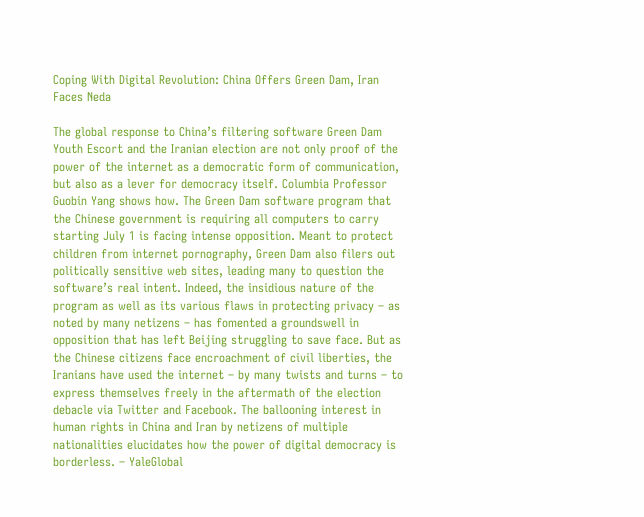Coping With Digital Revolution: China Offers Green Dam, Iran Faces Neda

The global response to China’s filtering software Green Dam Youth Escort and the Iranian election are not only proof of the power of the internet as a democratic form of communication, but also as a lever for democracy itself. Columbia Professor Guobin Yang shows how. The Green Dam software program that the Chinese government is requiring all computers to carry starting July 1 is facing intense opposition. Meant to protect children from internet pornography, Green Dam also filers out politically sensitive web sites, leading many to question the software’s real intent. Indeed, the insidious nature of the program as well as its various flaws in protecting privacy – as noted by many netizens – has fomented a groundswell in opposition that has left Beijing struggling to save face. But as the Chinese citizens face encroachment of civil liberties, the Iranians have used the internet – by many twists and turns – to express themselves freely in the aftermath of the election debacle via Twitter and Facebook. The ballooning interest in human rights in China and Iran by netizens of multiple nationalities elucidates how the power of digital democracy is borderless. – YaleGlobal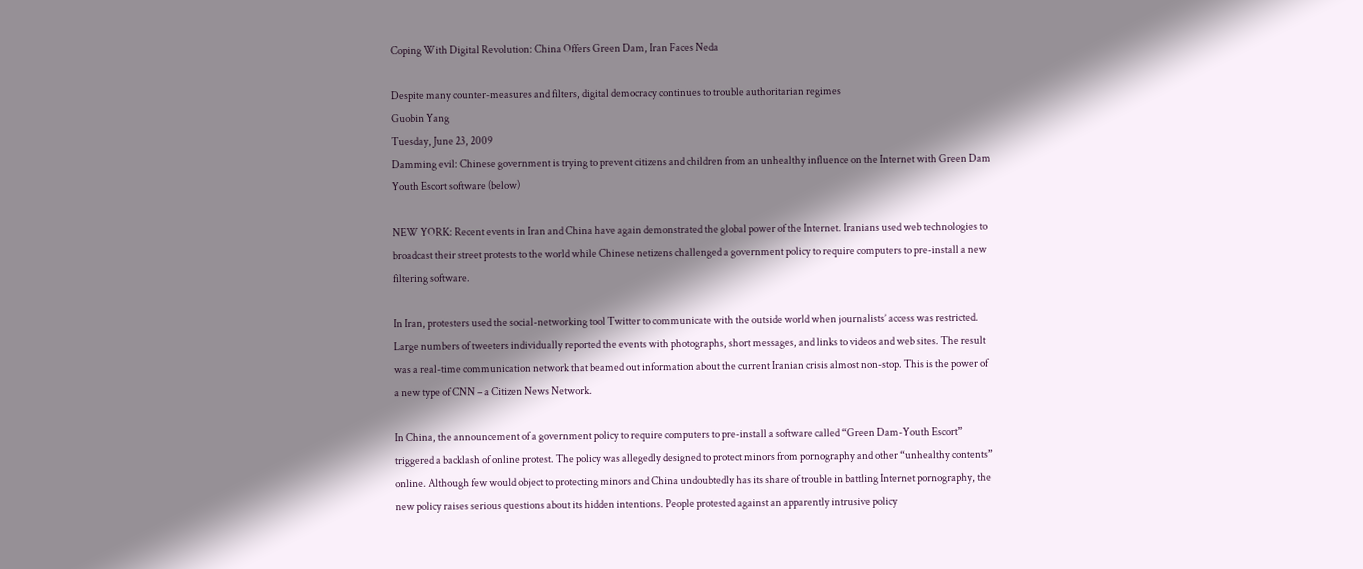Coping With Digital Revolution: China Offers Green Dam, Iran Faces Neda

Despite many counter-measures and filters, digital democracy continues to trouble authoritarian regimes
Guobin Yang
Tuesday, June 23, 2009
Damming evil: Chinese government is trying to prevent citizens and children from an unhealthy influence on the Internet with Green Dam Youth Escort software (below)

NEW YORK: Recent events in Iran and China have again demonstrated the global power of the Internet. Iranians used web technologies to broadcast their street protests to the world while Chinese netizens challenged a government policy to require computers to pre-install a new filtering software.

In Iran, protesters used the social-networking tool Twitter to communicate with the outside world when journalists’ access was restricted. Large numbers of tweeters individually reported the events with photographs, short messages, and links to videos and web sites. The result was a real-time communication network that beamed out information about the current Iranian crisis almost non-stop. This is the power of a new type of CNN – a Citizen News Network.

In China, the announcement of a government policy to require computers to pre-install a software called “Green Dam-Youth Escort” triggered a backlash of online protest. The policy was allegedly designed to protect minors from pornography and other “unhealthy contents” online. Although few would object to protecting minors and China undoubtedly has its share of trouble in battling Internet pornography, the new policy raises serious questions about its hidden intentions. People protested against an apparently intrusive policy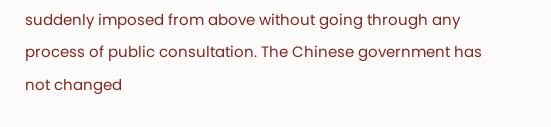suddenly imposed from above without going through any process of public consultation. The Chinese government has not changed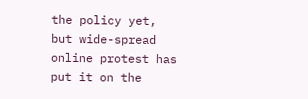the policy yet, but wide-spread online protest has put it on the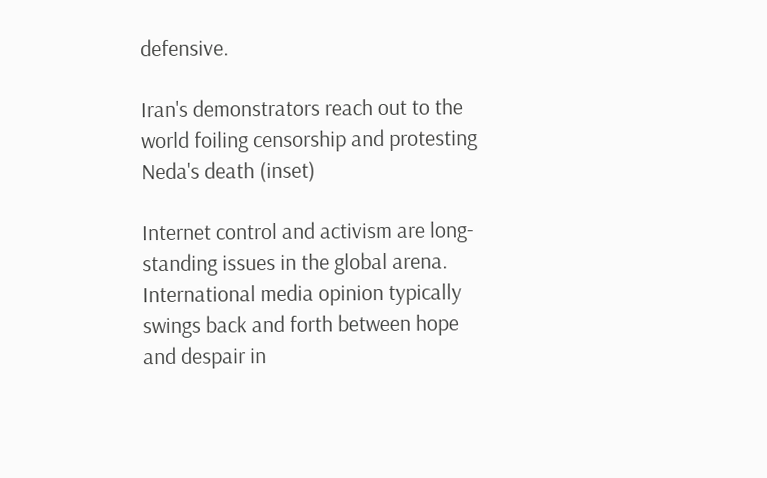defensive.

Iran's demonstrators reach out to the world foiling censorship and protesting Neda's death (inset)

Internet control and activism are long-standing issues in the global arena. International media opinion typically swings back and forth between hope and despair in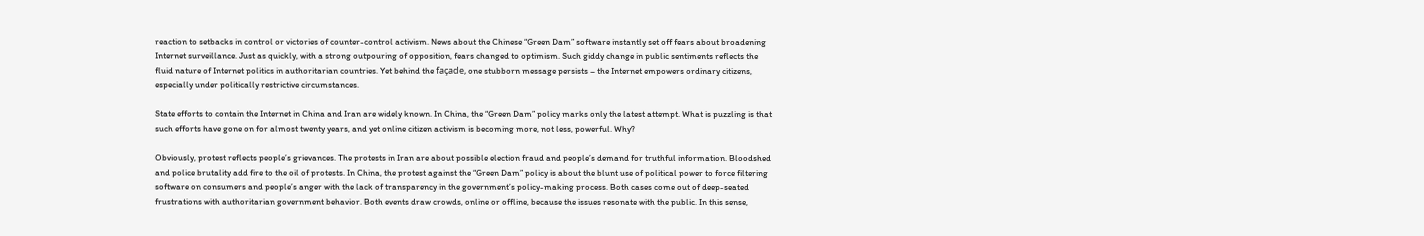reaction to setbacks in control or victories of counter-control activism. News about the Chinese “Green Dam” software instantly set off fears about broadening Internet surveillance. Just as quickly, with a strong outpouring of opposition, fears changed to optimism. Such giddy change in public sentiments reflects the fluid nature of Internet politics in authoritarian countries. Yet behind the façade, one stubborn message persists – the Internet empowers ordinary citizens, especially under politically restrictive circumstances.

State efforts to contain the Internet in China and Iran are widely known. In China, the “Green Dam” policy marks only the latest attempt. What is puzzling is that such efforts have gone on for almost twenty years, and yet online citizen activism is becoming more, not less, powerful. Why?

Obviously, protest reflects people’s grievances. The protests in Iran are about possible election fraud and people’s demand for truthful information. Bloodshed and police brutality add fire to the oil of protests. In China, the protest against the “Green Dam” policy is about the blunt use of political power to force filtering software on consumers and people’s anger with the lack of transparency in the government’s policy-making process. Both cases come out of deep-seated frustrations with authoritarian government behavior. Both events draw crowds, online or offline, because the issues resonate with the public. In this sense,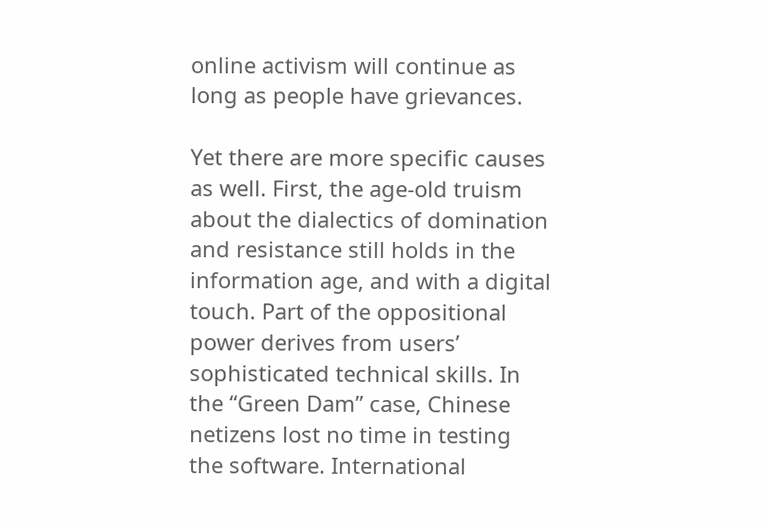online activism will continue as long as people have grievances.

Yet there are more specific causes as well. First, the age-old truism about the dialectics of domination and resistance still holds in the information age, and with a digital touch. Part of the oppositional power derives from users’ sophisticated technical skills. In the “Green Dam” case, Chinese netizens lost no time in testing the software. International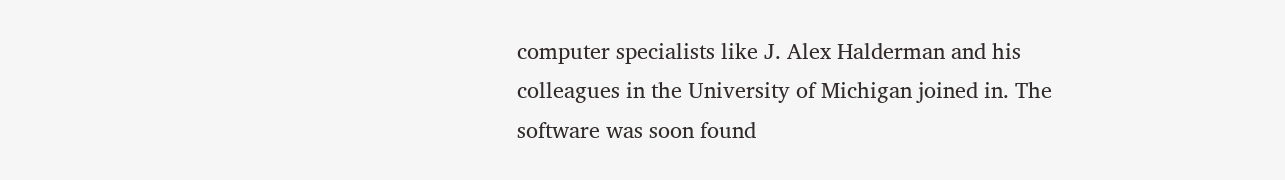computer specialists like J. Alex Halderman and his colleagues in the University of Michigan joined in. The software was soon found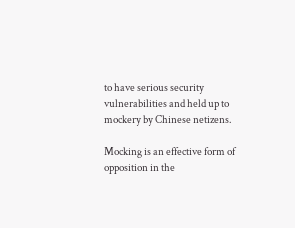to have serious security vulnerabilities and held up to mockery by Chinese netizens.

Mocking is an effective form of opposition in the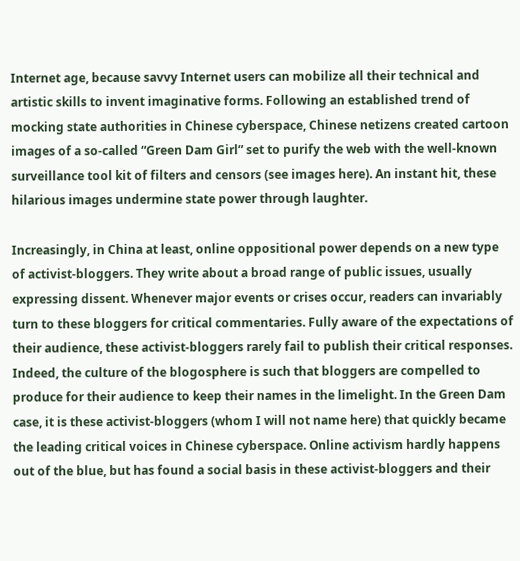Internet age, because savvy Internet users can mobilize all their technical and artistic skills to invent imaginative forms. Following an established trend of mocking state authorities in Chinese cyberspace, Chinese netizens created cartoon images of a so-called “Green Dam Girl” set to purify the web with the well-known surveillance tool kit of filters and censors (see images here). An instant hit, these hilarious images undermine state power through laughter.

Increasingly, in China at least, online oppositional power depends on a new type of activist-bloggers. They write about a broad range of public issues, usually expressing dissent. Whenever major events or crises occur, readers can invariably turn to these bloggers for critical commentaries. Fully aware of the expectations of their audience, these activist-bloggers rarely fail to publish their critical responses. Indeed, the culture of the blogosphere is such that bloggers are compelled to produce for their audience to keep their names in the limelight. In the Green Dam case, it is these activist-bloggers (whom I will not name here) that quickly became the leading critical voices in Chinese cyberspace. Online activism hardly happens out of the blue, but has found a social basis in these activist-bloggers and their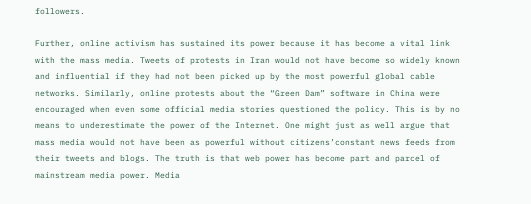followers.

Further, online activism has sustained its power because it has become a vital link with the mass media. Tweets of protests in Iran would not have become so widely known and influential if they had not been picked up by the most powerful global cable networks. Similarly, online protests about the “Green Dam” software in China were encouraged when even some official media stories questioned the policy. This is by no means to underestimate the power of the Internet. One might just as well argue that mass media would not have been as powerful without citizens’constant news feeds from their tweets and blogs. The truth is that web power has become part and parcel of mainstream media power. Media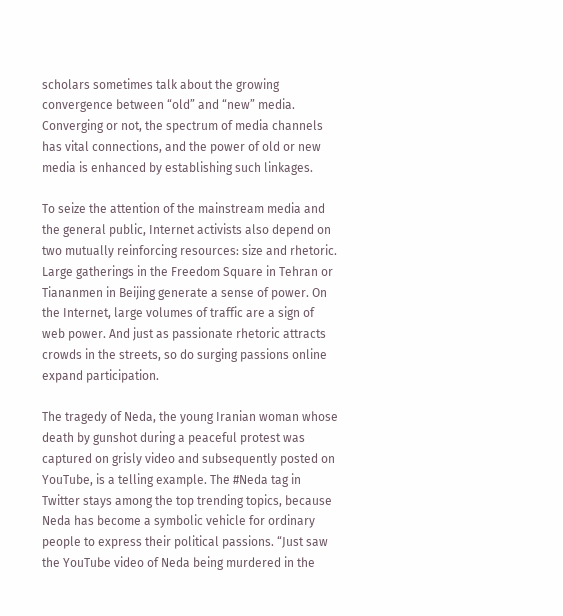scholars sometimes talk about the growing convergence between “old” and “new” media. Converging or not, the spectrum of media channels has vital connections, and the power of old or new media is enhanced by establishing such linkages.

To seize the attention of the mainstream media and the general public, Internet activists also depend on two mutually reinforcing resources: size and rhetoric. Large gatherings in the Freedom Square in Tehran or Tiananmen in Beijing generate a sense of power. On the Internet, large volumes of traffic are a sign of web power. And just as passionate rhetoric attracts crowds in the streets, so do surging passions online expand participation.

The tragedy of Neda, the young Iranian woman whose death by gunshot during a peaceful protest was captured on grisly video and subsequently posted on YouTube, is a telling example. The #Neda tag in Twitter stays among the top trending topics, because Neda has become a symbolic vehicle for ordinary people to express their political passions. “Just saw the YouTube video of Neda being murdered in the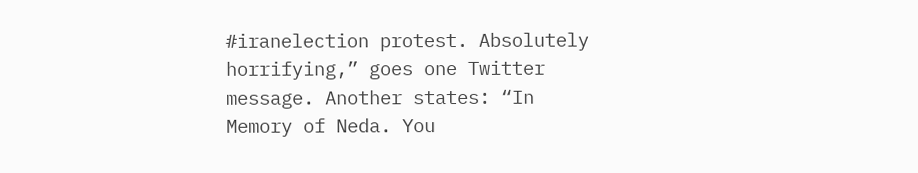#iranelection protest. Absolutely horrifying,” goes one Twitter message. Another states: “In Memory of Neda. You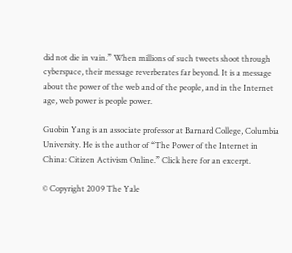did not die in vain.” When millions of such tweets shoot through cyberspace, their message reverberates far beyond. It is a message about the power of the web and of the people, and in the Internet age, web power is people power.

Guobin Yang is an associate professor at Barnard College, Columbia University. He is the author of “The Power of the Internet in China: Citizen Activism Online.” Click here for an excerpt.

© Copyright 2009 The Yale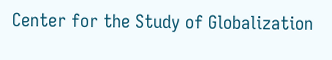Center for the Study of Globalization